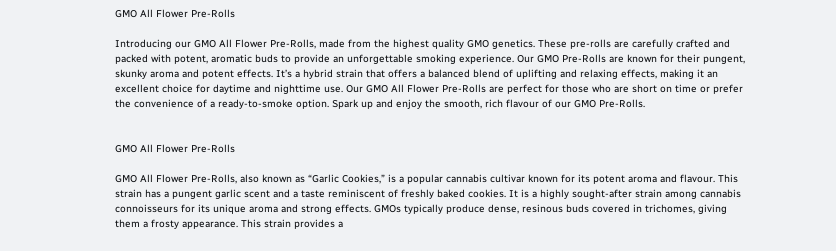GMO All Flower Pre-Rolls

Introducing our GMO All Flower Pre-Rolls, made from the highest quality GMO genetics. These pre-rolls are carefully crafted and packed with potent, aromatic buds to provide an unforgettable smoking experience. Our GMO Pre-Rolls are known for their pungent, skunky aroma and potent effects. It’s a hybrid strain that offers a balanced blend of uplifting and relaxing effects, making it an excellent choice for daytime and nighttime use. Our GMO All Flower Pre-Rolls are perfect for those who are short on time or prefer the convenience of a ready-to-smoke option. Spark up and enjoy the smooth, rich flavour of our GMO Pre-Rolls.


GMO All Flower Pre-Rolls

GMO All Flower Pre-Rolls, also known as “Garlic Cookies,” is a popular cannabis cultivar known for its potent aroma and flavour. This strain has a pungent garlic scent and a taste reminiscent of freshly baked cookies. It is a highly sought-after strain among cannabis connoisseurs for its unique aroma and strong effects. GMOs typically produce dense, resinous buds covered in trichomes, giving them a frosty appearance. This strain provides a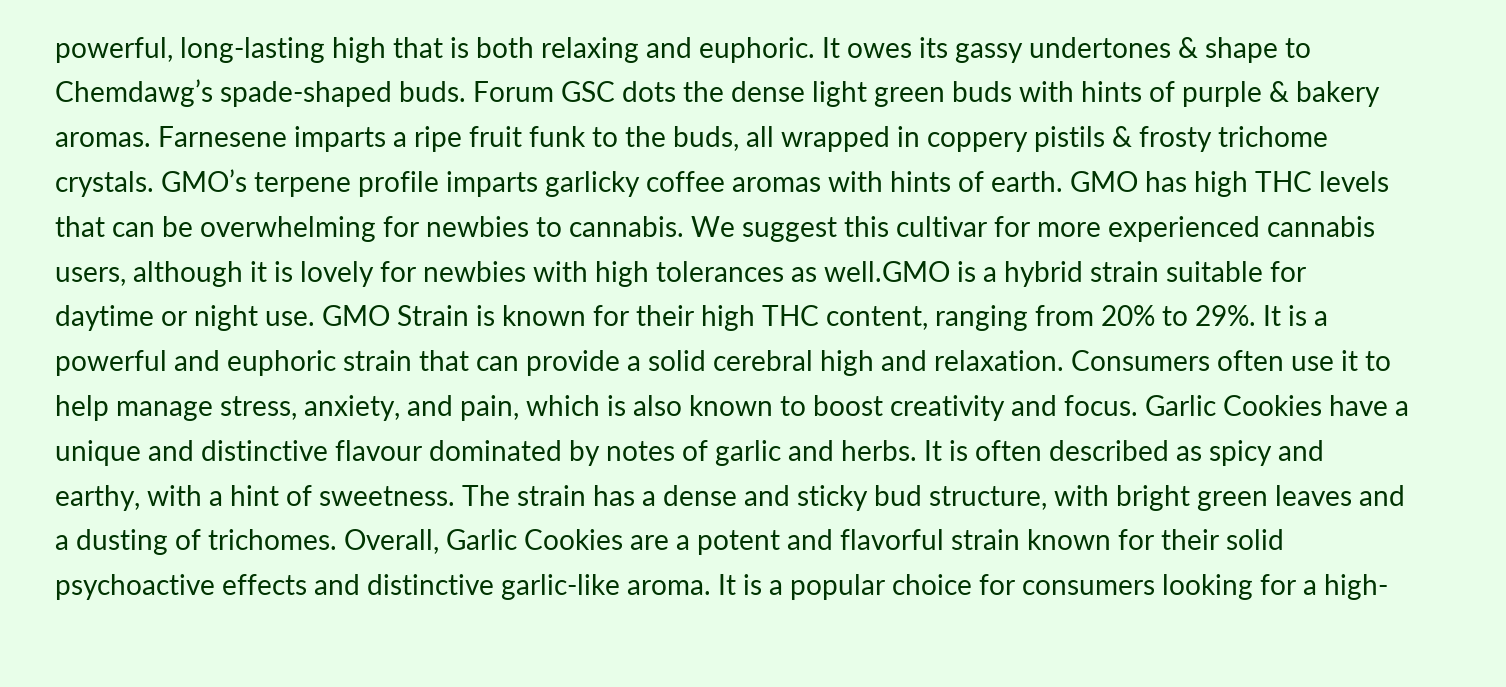powerful, long-lasting high that is both relaxing and euphoric. It owes its gassy undertones & shape to Chemdawg’s spade-shaped buds. Forum GSC dots the dense light green buds with hints of purple & bakery aromas. Farnesene imparts a ripe fruit funk to the buds, all wrapped in coppery pistils & frosty trichome crystals. GMO’s terpene profile imparts garlicky coffee aromas with hints of earth. GMO has high THC levels that can be overwhelming for newbies to cannabis. We suggest this cultivar for more experienced cannabis users, although it is lovely for newbies with high tolerances as well.GMO is a hybrid strain suitable for daytime or night use. GMO Strain is known for their high THC content, ranging from 20% to 29%. It is a powerful and euphoric strain that can provide a solid cerebral high and relaxation. Consumers often use it to help manage stress, anxiety, and pain, which is also known to boost creativity and focus. Garlic Cookies have a unique and distinctive flavour dominated by notes of garlic and herbs. It is often described as spicy and earthy, with a hint of sweetness. The strain has a dense and sticky bud structure, with bright green leaves and a dusting of trichomes. Overall, Garlic Cookies are a potent and flavorful strain known for their solid psychoactive effects and distinctive garlic-like aroma. It is a popular choice for consumers looking for a high-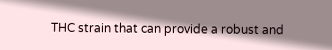THC strain that can provide a robust and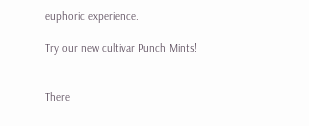euphoric experience.

Try our new cultivar Punch Mints!


There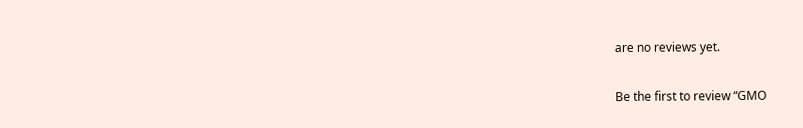are no reviews yet.

Be the first to review “GMO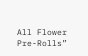All Flower Pre-Rolls”